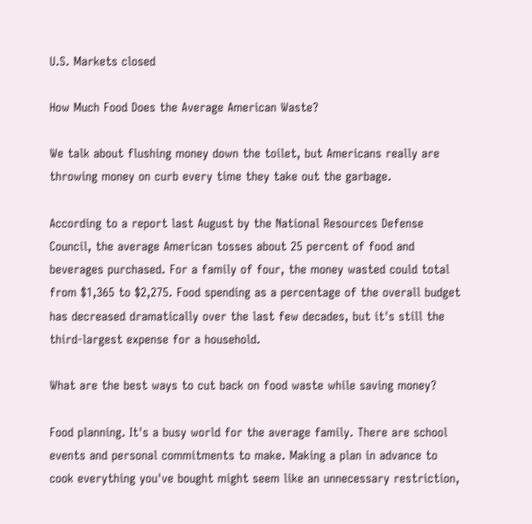U.S. Markets closed

How Much Food Does the Average American Waste?

We talk about flushing money down the toilet, but Americans really are throwing money on curb every time they take out the garbage.

According to a report last August by the National Resources Defense Council, the average American tosses about 25 percent of food and beverages purchased. For a family of four, the money wasted could total from $1,365 to $2,275. Food spending as a percentage of the overall budget has decreased dramatically over the last few decades, but it's still the third-largest expense for a household.

What are the best ways to cut back on food waste while saving money?

Food planning. It's a busy world for the average family. There are school events and personal commitments to make. Making a plan in advance to cook everything you've bought might seem like an unnecessary restriction,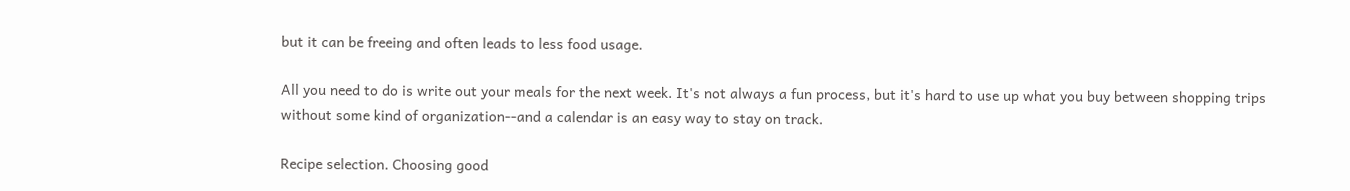but it can be freeing and often leads to less food usage.

All you need to do is write out your meals for the next week. It's not always a fun process, but it's hard to use up what you buy between shopping trips without some kind of organization--and a calendar is an easy way to stay on track.

Recipe selection. Choosing good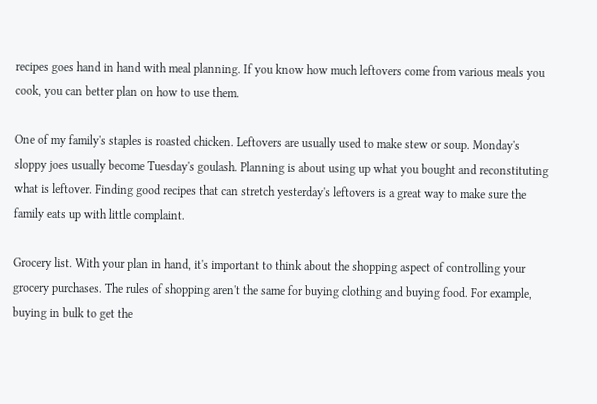recipes goes hand in hand with meal planning. If you know how much leftovers come from various meals you cook, you can better plan on how to use them.

One of my family's staples is roasted chicken. Leftovers are usually used to make stew or soup. Monday's sloppy joes usually become Tuesday's goulash. Planning is about using up what you bought and reconstituting what is leftover. Finding good recipes that can stretch yesterday's leftovers is a great way to make sure the family eats up with little complaint.

Grocery list. With your plan in hand, it's important to think about the shopping aspect of controlling your grocery purchases. The rules of shopping aren't the same for buying clothing and buying food. For example, buying in bulk to get the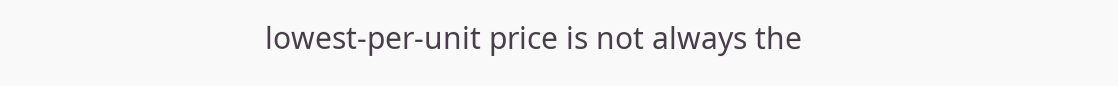lowest-per-unit price is not always the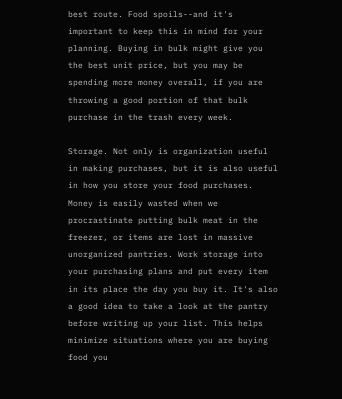best route. Food spoils--and it's important to keep this in mind for your planning. Buying in bulk might give you the best unit price, but you may be spending more money overall, if you are throwing a good portion of that bulk purchase in the trash every week.

Storage. Not only is organization useful in making purchases, but it is also useful in how you store your food purchases. Money is easily wasted when we procrastinate putting bulk meat in the freezer, or items are lost in massive unorganized pantries. Work storage into your purchasing plans and put every item in its place the day you buy it. It's also a good idea to take a look at the pantry before writing up your list. This helps minimize situations where you are buying food you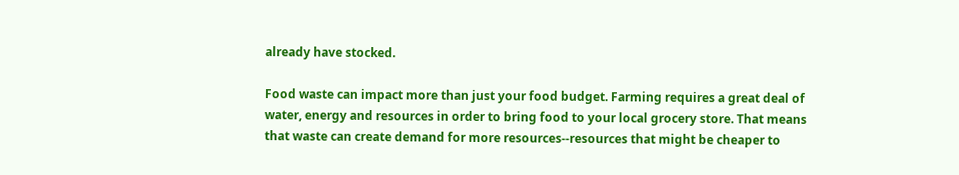already have stocked.

Food waste can impact more than just your food budget. Farming requires a great deal of water, energy and resources in order to bring food to your local grocery store. That means that waste can create demand for more resources--resources that might be cheaper to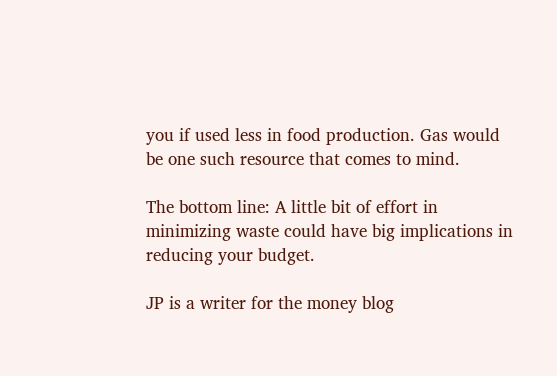you if used less in food production. Gas would be one such resource that comes to mind.

The bottom line: A little bit of effort in minimizing waste could have big implications in reducing your budget.

JP is a writer for the money blog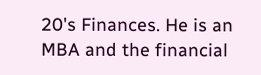20's Finances. He is an MBA and the financial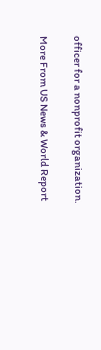officer for a nonprofit organization.

More From US News & World Report